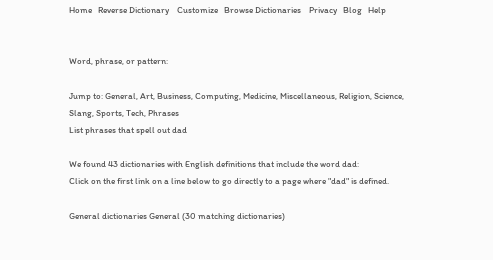Home   Reverse Dictionary    Customize   Browse Dictionaries    Privacy   Blog   Help


Word, phrase, or pattern:

Jump to: General, Art, Business, Computing, Medicine, Miscellaneous, Religion, Science, Slang, Sports, Tech, Phrases
List phrases that spell out dad

We found 43 dictionaries with English definitions that include the word dad:
Click on the first link on a line below to go directly to a page where "dad" is defined.

General dictionaries General (30 matching dictionaries)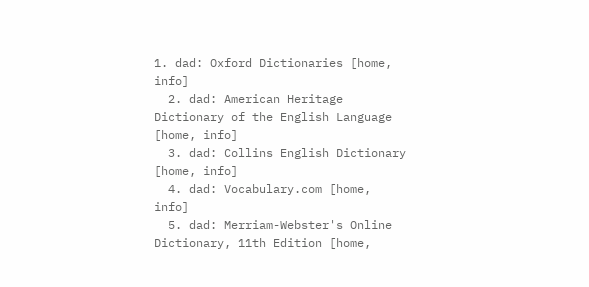1. dad: Oxford Dictionaries [home, info]
  2. dad: American Heritage Dictionary of the English Language [home, info]
  3. dad: Collins English Dictionary [home, info]
  4. dad: Vocabulary.com [home, info]
  5. dad: Merriam-Webster's Online Dictionary, 11th Edition [home,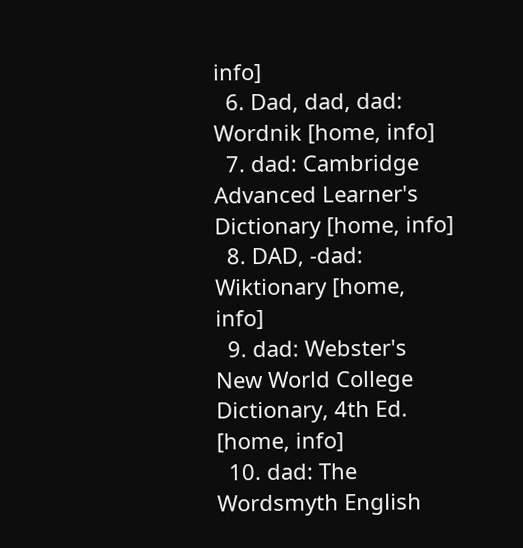info]
  6. Dad, dad, dad: Wordnik [home, info]
  7. dad: Cambridge Advanced Learner's Dictionary [home, info]
  8. DAD, -dad: Wiktionary [home, info]
  9. dad: Webster's New World College Dictionary, 4th Ed. [home, info]
  10. dad: The Wordsmyth English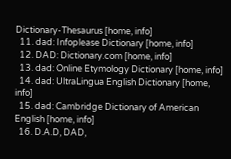Dictionary-Thesaurus [home, info]
  11. dad: Infoplease Dictionary [home, info]
  12. DAD: Dictionary.com [home, info]
  13. dad: Online Etymology Dictionary [home, info]
  14. dad: UltraLingua English Dictionary [home, info]
  15. dad: Cambridge Dictionary of American English [home, info]
  16. D.A.D, DAD,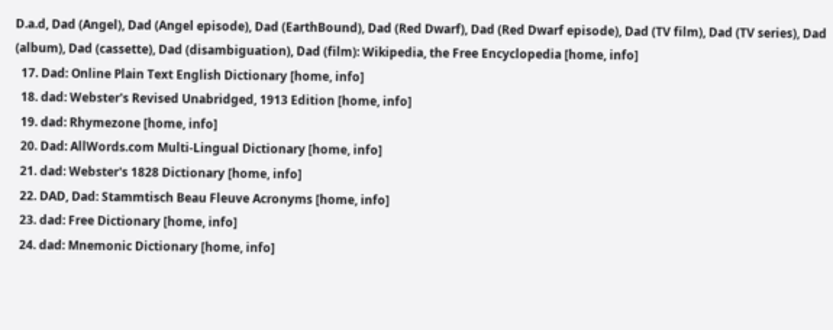D.a.d, Dad (Angel), Dad (Angel episode), Dad (EarthBound), Dad (Red Dwarf), Dad (Red Dwarf episode), Dad (TV film), Dad (TV series), Dad (album), Dad (cassette), Dad (disambiguation), Dad (film): Wikipedia, the Free Encyclopedia [home, info]
  17. Dad: Online Plain Text English Dictionary [home, info]
  18. dad: Webster's Revised Unabridged, 1913 Edition [home, info]
  19. dad: Rhymezone [home, info]
  20. Dad: AllWords.com Multi-Lingual Dictionary [home, info]
  21. dad: Webster's 1828 Dictionary [home, info]
  22. DAD, Dad: Stammtisch Beau Fleuve Acronyms [home, info]
  23. dad: Free Dictionary [home, info]
  24. dad: Mnemonic Dictionary [home, info]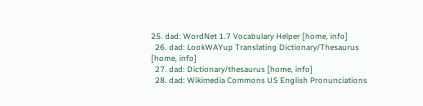25. dad: WordNet 1.7 Vocabulary Helper [home, info]
  26. dad: LookWAYup Translating Dictionary/Thesaurus [home, info]
  27. dad: Dictionary/thesaurus [home, info]
  28. dad: Wikimedia Commons US English Pronunciations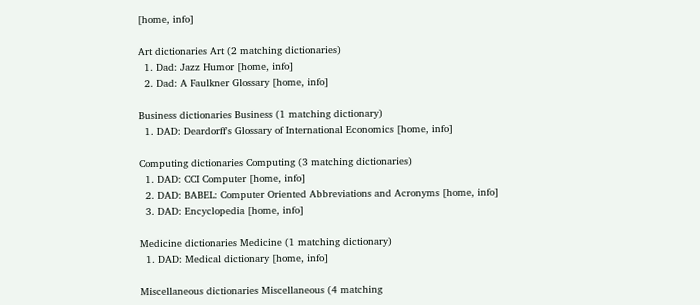[home, info]

Art dictionaries Art (2 matching dictionaries)
  1. Dad: Jazz Humor [home, info]
  2. Dad: A Faulkner Glossary [home, info]

Business dictionaries Business (1 matching dictionary)
  1. DAD: Deardorff's Glossary of International Economics [home, info]

Computing dictionaries Computing (3 matching dictionaries)
  1. DAD: CCI Computer [home, info]
  2. DAD: BABEL: Computer Oriented Abbreviations and Acronyms [home, info]
  3. DAD: Encyclopedia [home, info]

Medicine dictionaries Medicine (1 matching dictionary)
  1. DAD: Medical dictionary [home, info]

Miscellaneous dictionaries Miscellaneous (4 matching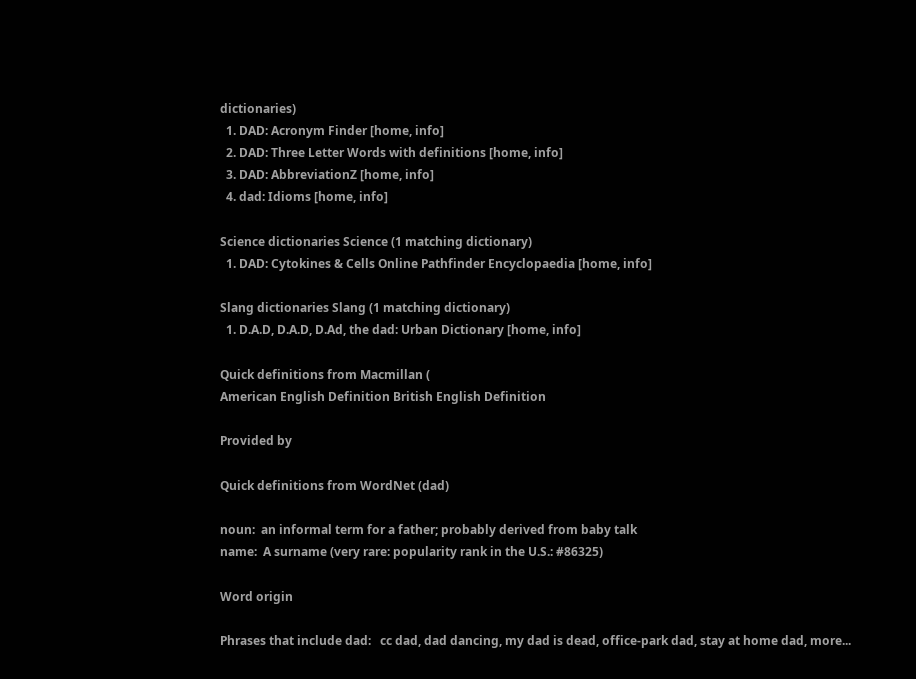dictionaries)
  1. DAD: Acronym Finder [home, info]
  2. DAD: Three Letter Words with definitions [home, info]
  3. DAD: AbbreviationZ [home, info]
  4. dad: Idioms [home, info]

Science dictionaries Science (1 matching dictionary)
  1. DAD: Cytokines & Cells Online Pathfinder Encyclopaedia [home, info]

Slang dictionaries Slang (1 matching dictionary)
  1. D.A.D, D.A.D, D.Ad, the dad: Urban Dictionary [home, info]

Quick definitions from Macmillan (
American English Definition British English Definition

Provided by

Quick definitions from WordNet (dad)

noun:  an informal term for a father; probably derived from baby talk
name:  A surname (very rare: popularity rank in the U.S.: #86325)

Word origin

Phrases that include dad:   cc dad, dad dancing, my dad is dead, office-park dad, stay at home dad, more...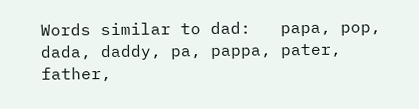Words similar to dad:   papa, pop, dada, daddy, pa, pappa, pater, father,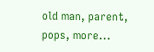old man, parent, pops, more...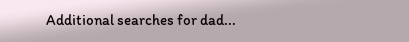Additional searches for dad...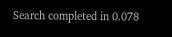Search completed in 0.078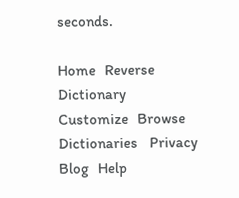seconds.

Home   Reverse Dictionary    Customize   Browse Dictionaries    Privacy   Blog   Help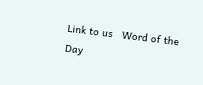Link to us   Word of the Day